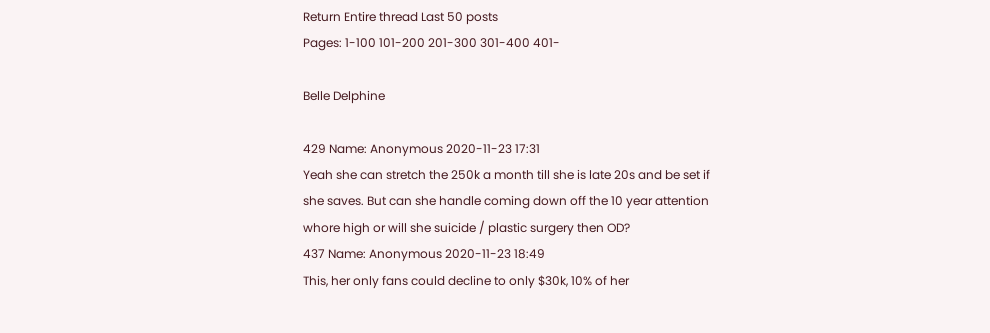Return Entire thread Last 50 posts
Pages: 1-100 101-200 201-300 301-400 401-

Belle Delphine

429 Name: Anonymous 2020-11-23 17:31
Yeah she can stretch the 250k a month till she is late 20s and be set if she saves. But can she handle coming down off the 10 year attention whore high or will she suicide / plastic surgery then OD?
437 Name: Anonymous 2020-11-23 18:49
This, her only fans could decline to only $30k, 10% of her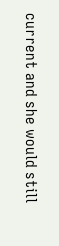current and she would still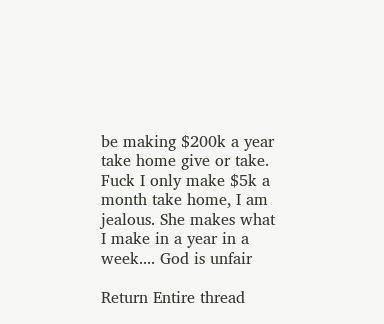be making $200k a year take home give or take. Fuck I only make $5k a month take home, I am jealous. She makes what I make in a year in a week.... God is unfair

Return Entire thread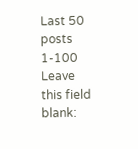Last 50 posts 1-100
Leave this field blank: